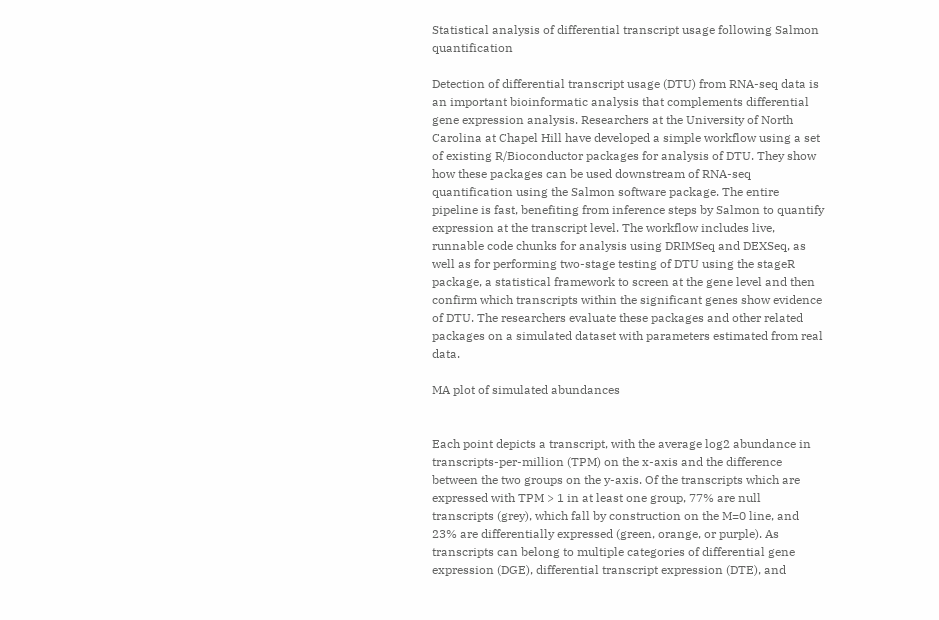Statistical analysis of differential transcript usage following Salmon quantification

Detection of differential transcript usage (DTU) from RNA-seq data is an important bioinformatic analysis that complements differential gene expression analysis. Researchers at the University of North Carolina at Chapel Hill have developed a simple workflow using a set of existing R/Bioconductor packages for analysis of DTU. They show how these packages can be used downstream of RNA-seq quantification using the Salmon software package. The entire pipeline is fast, benefiting from inference steps by Salmon to quantify expression at the transcript level. The workflow includes live, runnable code chunks for analysis using DRIMSeq and DEXSeq, as well as for performing two-stage testing of DTU using the stageR package, a statistical framework to screen at the gene level and then confirm which transcripts within the significant genes show evidence of DTU. The researchers evaluate these packages and other related packages on a simulated dataset with parameters estimated from real data.

MA plot of simulated abundances


Each point depicts a transcript, with the average log2 abundance in transcripts-per-million (TPM) on the x-axis and the difference between the two groups on the y-axis. Of the transcripts which are expressed with TPM > 1 in at least one group, 77% are null transcripts (grey), which fall by construction on the M=0 line, and 23% are differentially expressed (green, orange, or purple). As transcripts can belong to multiple categories of differential gene expression (DGE), differential transcript expression (DTE), and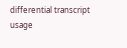differential transcript usage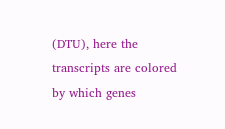(DTU), here the transcripts are colored by which genes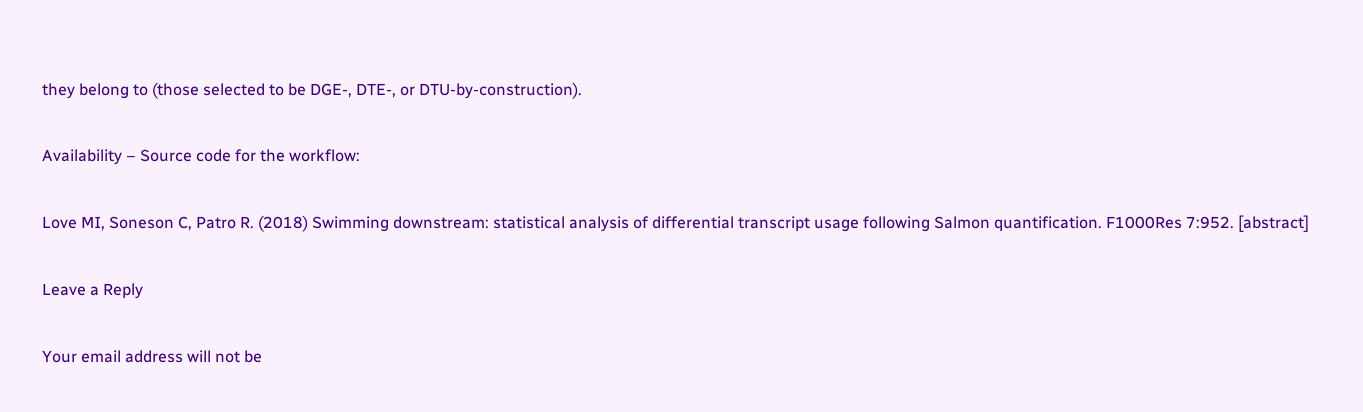they belong to (those selected to be DGE-, DTE-, or DTU-by-construction).

Availability – Source code for the workflow:

Love MI, Soneson C, Patro R. (2018) Swimming downstream: statistical analysis of differential transcript usage following Salmon quantification. F1000Res 7:952. [abstract]

Leave a Reply

Your email address will not be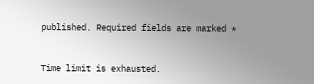published. Required fields are marked *


Time limit is exhausted.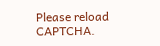Please reload CAPTCHA.